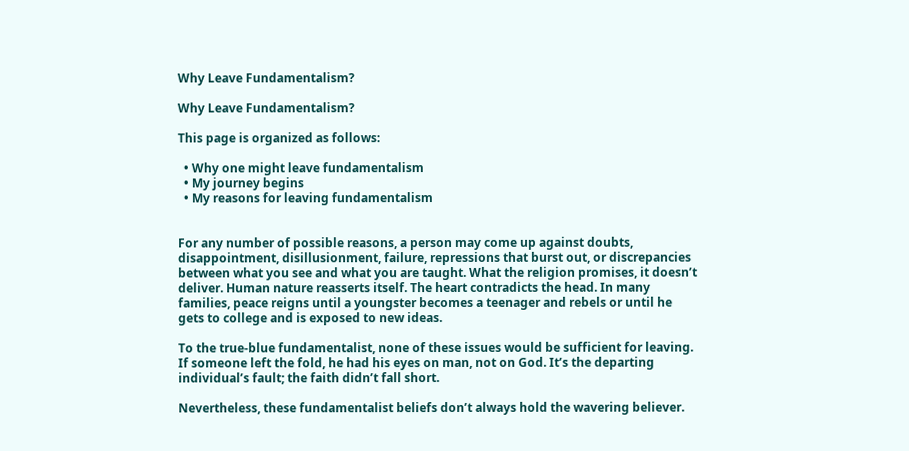Why Leave Fundamentalism?

Why Leave Fundamentalism?

This page is organized as follows:

  • Why one might leave fundamentalism
  • My journey begins
  • My reasons for leaving fundamentalism


For any number of possible reasons, a person may come up against doubts, disappointment, disillusionment, failure, repressions that burst out, or discrepancies between what you see and what you are taught. What the religion promises, it doesn’t deliver. Human nature reasserts itself. The heart contradicts the head. In many families, peace reigns until a youngster becomes a teenager and rebels or until he gets to college and is exposed to new ideas.

To the true-blue fundamentalist, none of these issues would be sufficient for leaving. If someone left the fold, he had his eyes on man, not on God. It’s the departing individual’s fault; the faith didn’t fall short.

Nevertheless, these fundamentalist beliefs don’t always hold the wavering believer.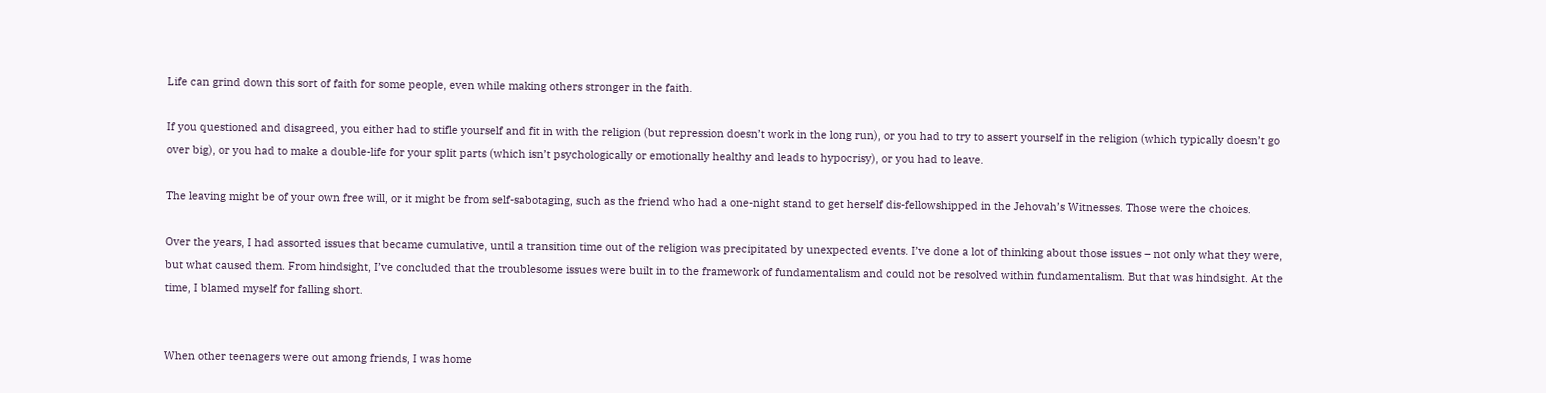Life can grind down this sort of faith for some people, even while making others stronger in the faith.

If you questioned and disagreed, you either had to stifle yourself and fit in with the religion (but repression doesn’t work in the long run), or you had to try to assert yourself in the religion (which typically doesn’t go over big), or you had to make a double-life for your split parts (which isn’t psychologically or emotionally healthy and leads to hypocrisy), or you had to leave.

The leaving might be of your own free will, or it might be from self-sabotaging, such as the friend who had a one-night stand to get herself dis-fellowshipped in the Jehovah’s Witnesses. Those were the choices.

Over the years, I had assorted issues that became cumulative, until a transition time out of the religion was precipitated by unexpected events. I’ve done a lot of thinking about those issues – not only what they were, but what caused them. From hindsight, I’ve concluded that the troublesome issues were built in to the framework of fundamentalism and could not be resolved within fundamentalism. But that was hindsight. At the time, I blamed myself for falling short.


When other teenagers were out among friends, I was home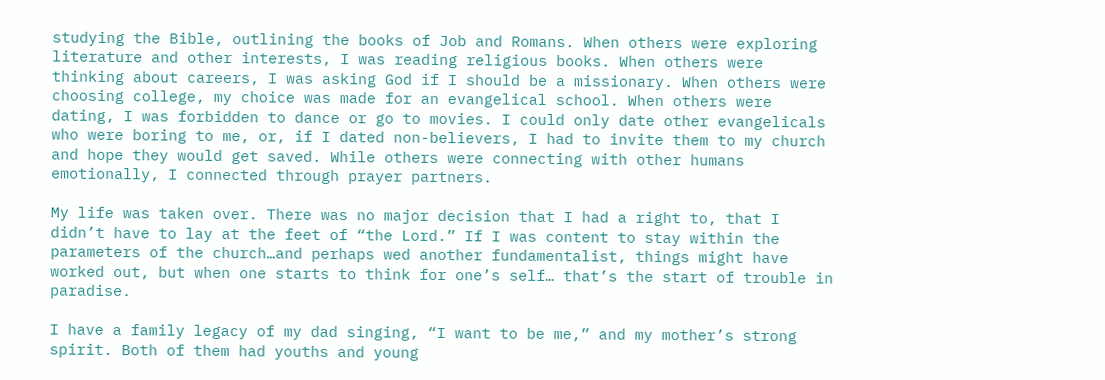studying the Bible, outlining the books of Job and Romans. When others were exploring literature and other interests, I was reading religious books. When others were thinking about careers, I was asking God if I should be a missionary. When others were choosing college, my choice was made for an evangelical school. When others were dating, I was forbidden to dance or go to movies. I could only date other evangelicals who were boring to me, or, if I dated non-believers, I had to invite them to my church and hope they would get saved. While others were connecting with other humans emotionally, I connected through prayer partners.

My life was taken over. There was no major decision that I had a right to, that I didn’t have to lay at the feet of “the Lord.” If I was content to stay within the parameters of the church…and perhaps wed another fundamentalist, things might have worked out, but when one starts to think for one’s self… that’s the start of trouble in paradise.

I have a family legacy of my dad singing, “I want to be me,” and my mother’s strong spirit. Both of them had youths and young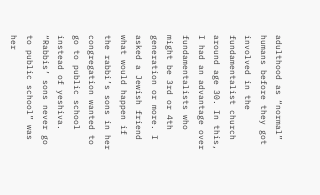adulthood as “normal” humans before they got involved in the fundamentalist church around age 30. In this, I had an advantage over fundamentalists who might be 3rd or 4th generation or more. I asked a Jewish friend what would happen if the rabbi’s sons in her congregation wanted to go to public school instead of yeshiva. “Rabbis’ sons never go to public school” was her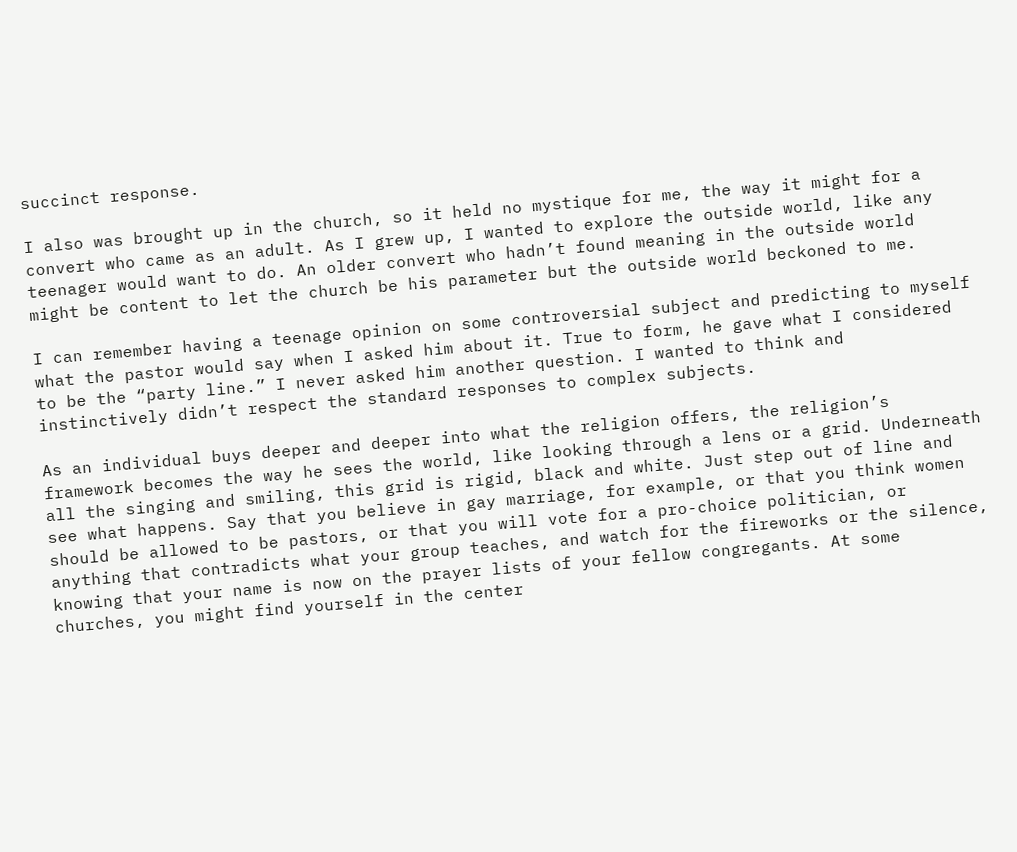succinct response.

I also was brought up in the church, so it held no mystique for me, the way it might for a convert who came as an adult. As I grew up, I wanted to explore the outside world, like any teenager would want to do. An older convert who hadn’t found meaning in the outside world might be content to let the church be his parameter but the outside world beckoned to me.

I can remember having a teenage opinion on some controversial subject and predicting to myself what the pastor would say when I asked him about it. True to form, he gave what I considered to be the “party line.” I never asked him another question. I wanted to think and instinctively didn’t respect the standard responses to complex subjects.

As an individual buys deeper and deeper into what the religion offers, the religion’s framework becomes the way he sees the world, like looking through a lens or a grid. Underneath all the singing and smiling, this grid is rigid, black and white. Just step out of line and see what happens. Say that you believe in gay marriage, for example, or that you think women should be allowed to be pastors, or that you will vote for a pro-choice politician, or anything that contradicts what your group teaches, and watch for the fireworks or the silence, knowing that your name is now on the prayer lists of your fellow congregants. At some churches, you might find yourself in the center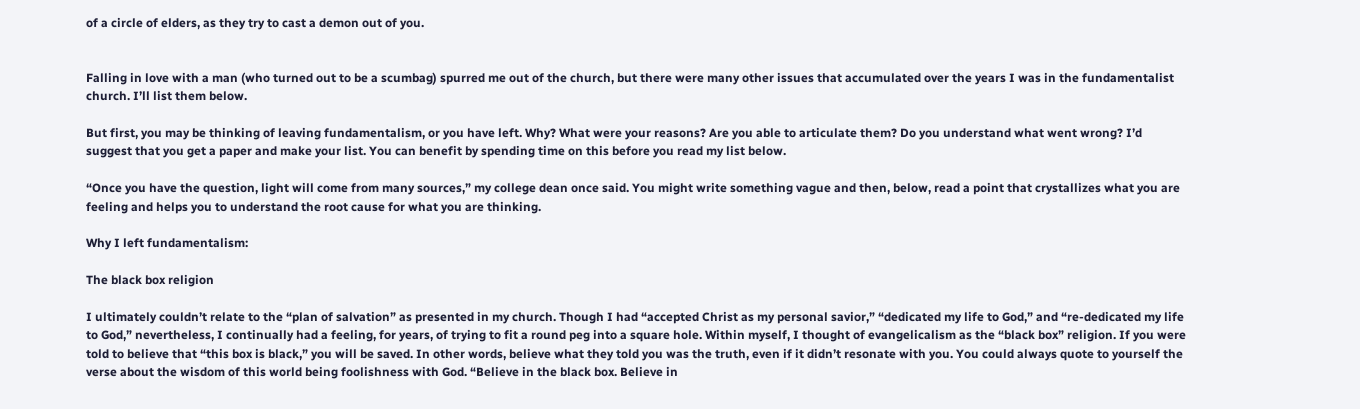of a circle of elders, as they try to cast a demon out of you.


Falling in love with a man (who turned out to be a scumbag) spurred me out of the church, but there were many other issues that accumulated over the years I was in the fundamentalist church. I’ll list them below.

But first, you may be thinking of leaving fundamentalism, or you have left. Why? What were your reasons? Are you able to articulate them? Do you understand what went wrong? I’d suggest that you get a paper and make your list. You can benefit by spending time on this before you read my list below.

“Once you have the question, light will come from many sources,” my college dean once said. You might write something vague and then, below, read a point that crystallizes what you are feeling and helps you to understand the root cause for what you are thinking.

Why I left fundamentalism:

The black box religion

I ultimately couldn’t relate to the “plan of salvation” as presented in my church. Though I had “accepted Christ as my personal savior,” “dedicated my life to God,” and “re-dedicated my life to God,” nevertheless, I continually had a feeling, for years, of trying to fit a round peg into a square hole. Within myself, I thought of evangelicalism as the “black box” religion. If you were told to believe that “this box is black,” you will be saved. In other words, believe what they told you was the truth, even if it didn’t resonate with you. You could always quote to yourself the verse about the wisdom of this world being foolishness with God. “Believe in the black box. Believe in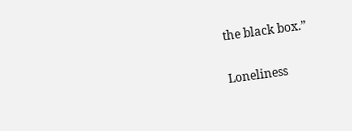the black box.”

Loneliness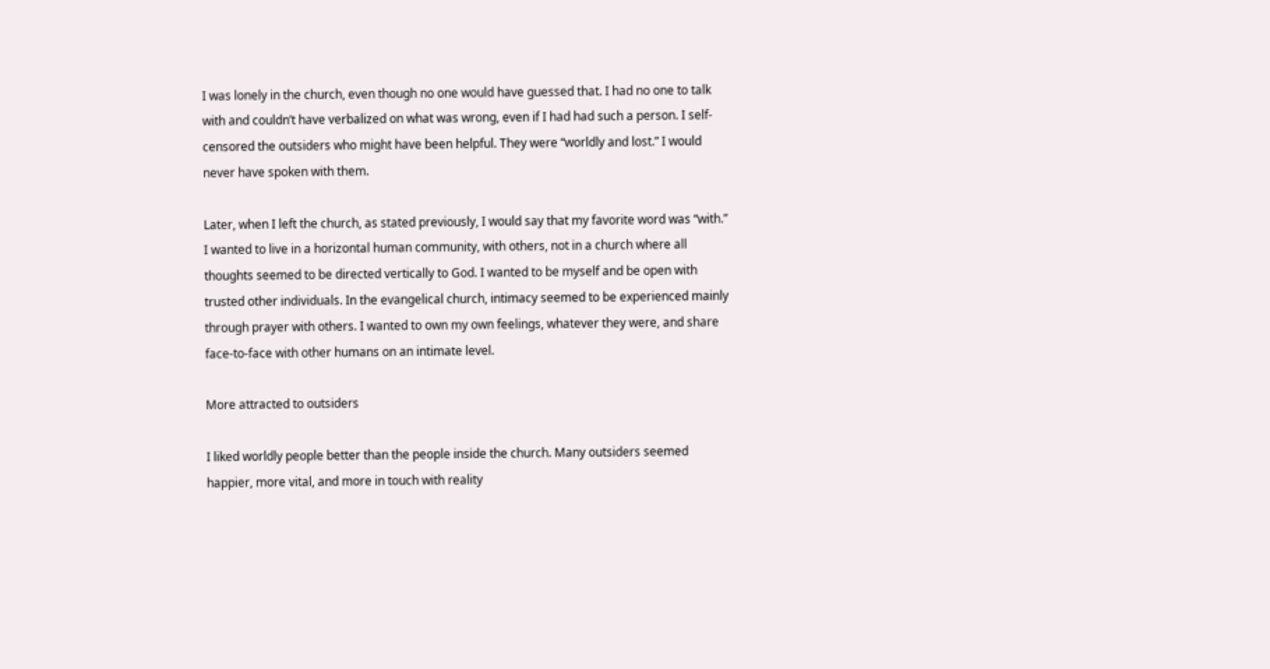I was lonely in the church, even though no one would have guessed that. I had no one to talk with and couldn’t have verbalized on what was wrong, even if I had had such a person. I self-censored the outsiders who might have been helpful. They were “worldly and lost.” I would never have spoken with them.

Later, when I left the church, as stated previously, I would say that my favorite word was “with.” I wanted to live in a horizontal human community, with others, not in a church where all thoughts seemed to be directed vertically to God. I wanted to be myself and be open with trusted other individuals. In the evangelical church, intimacy seemed to be experienced mainly through prayer with others. I wanted to own my own feelings, whatever they were, and share face-to-face with other humans on an intimate level.

More attracted to outsiders

I liked worldly people better than the people inside the church. Many outsiders seemed happier, more vital, and more in touch with reality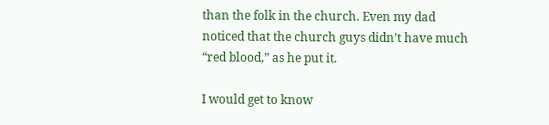than the folk in the church. Even my dad noticed that the church guys didn’t have much “red blood,” as he put it.

I would get to know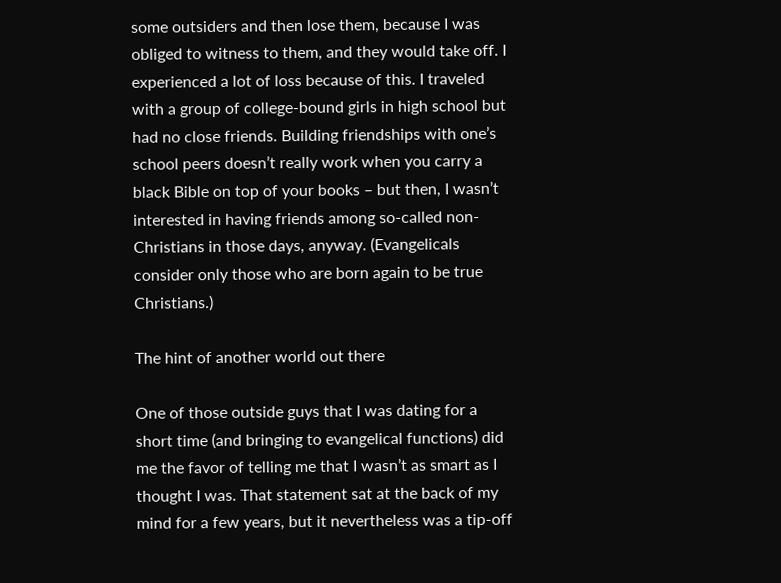some outsiders and then lose them, because I was obliged to witness to them, and they would take off. I experienced a lot of loss because of this. I traveled with a group of college-bound girls in high school but had no close friends. Building friendships with one’s school peers doesn’t really work when you carry a black Bible on top of your books – but then, I wasn’t interested in having friends among so-called non-Christians in those days, anyway. (Evangelicals consider only those who are born again to be true Christians.)

The hint of another world out there

One of those outside guys that I was dating for a short time (and bringing to evangelical functions) did me the favor of telling me that I wasn’t as smart as I thought I was. That statement sat at the back of my mind for a few years, but it nevertheless was a tip-off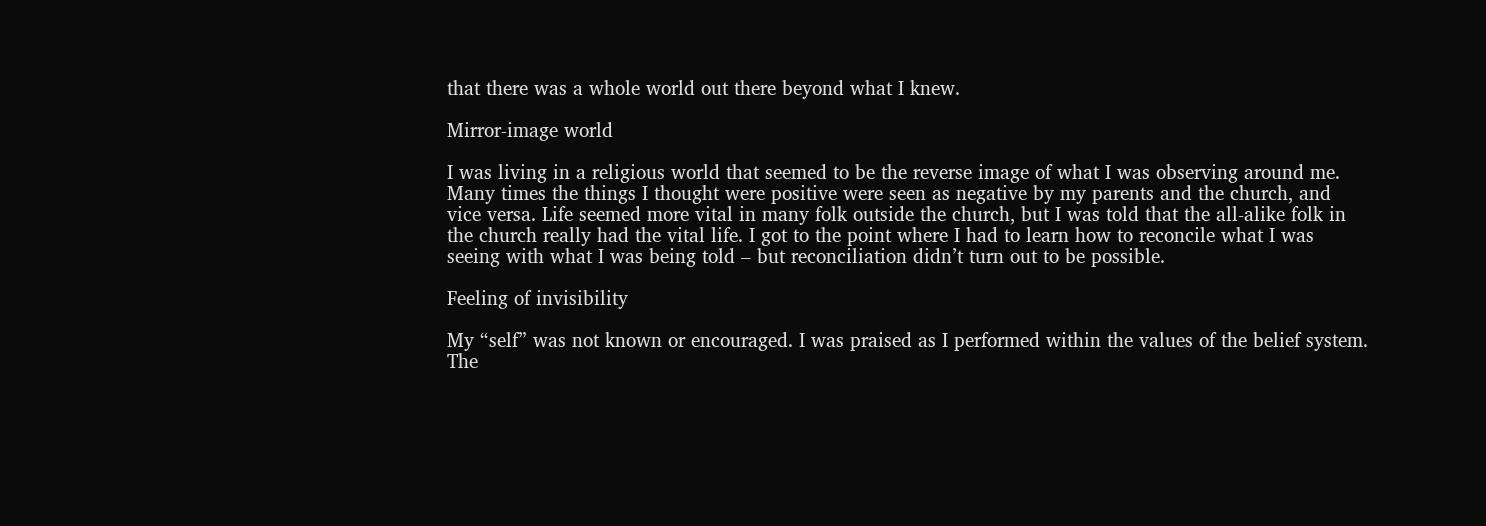that there was a whole world out there beyond what I knew.

Mirror-image world

I was living in a religious world that seemed to be the reverse image of what I was observing around me. Many times the things I thought were positive were seen as negative by my parents and the church, and vice versa. Life seemed more vital in many folk outside the church, but I was told that the all-alike folk in the church really had the vital life. I got to the point where I had to learn how to reconcile what I was seeing with what I was being told – but reconciliation didn’t turn out to be possible.

Feeling of invisibility

My “self” was not known or encouraged. I was praised as I performed within the values of the belief system. The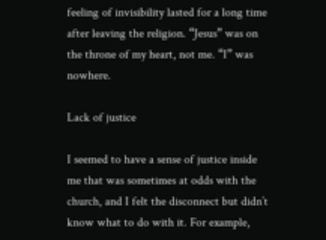feeling of invisibility lasted for a long time after leaving the religion. “Jesus” was on the throne of my heart, not me. “I” was nowhere.

Lack of justice

I seemed to have a sense of justice inside me that was sometimes at odds with the church, and I felt the disconnect but didn’t know what to do with it. For example,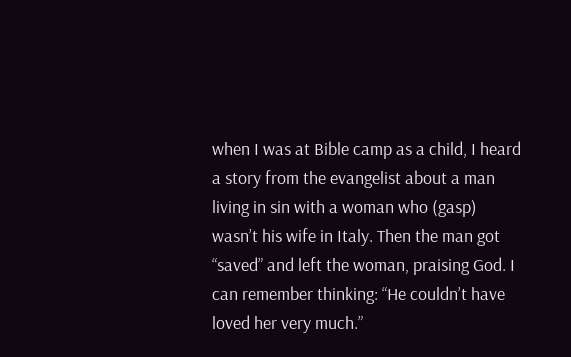when I was at Bible camp as a child, I heard a story from the evangelist about a man living in sin with a woman who (gasp) wasn’t his wife in Italy. Then the man got “saved” and left the woman, praising God. I can remember thinking: “He couldn’t have loved her very much.”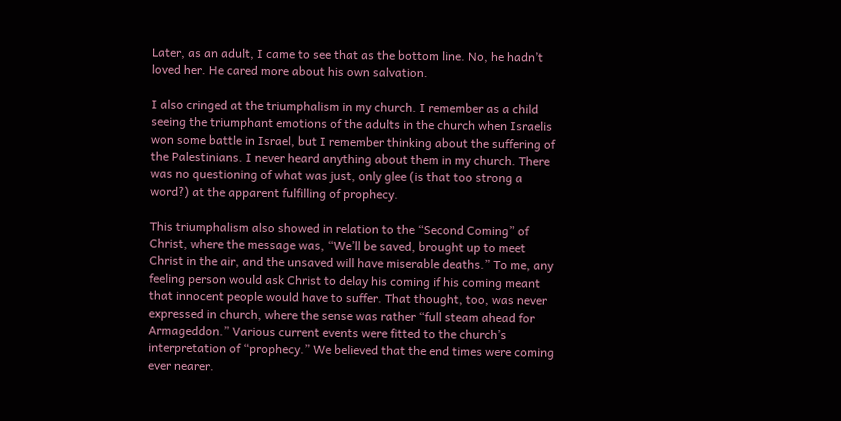Later, as an adult, I came to see that as the bottom line. No, he hadn’t loved her. He cared more about his own salvation.

I also cringed at the triumphalism in my church. I remember as a child seeing the triumphant emotions of the adults in the church when Israelis won some battle in Israel, but I remember thinking about the suffering of the Palestinians. I never heard anything about them in my church. There was no questioning of what was just, only glee (is that too strong a word?) at the apparent fulfilling of prophecy.

This triumphalism also showed in relation to the “Second Coming” of Christ, where the message was, “We’ll be saved, brought up to meet Christ in the air, and the unsaved will have miserable deaths.” To me, any feeling person would ask Christ to delay his coming if his coming meant that innocent people would have to suffer. That thought, too, was never expressed in church, where the sense was rather “full steam ahead for Armageddon.” Various current events were fitted to the church’s interpretation of “prophecy.” We believed that the end times were coming ever nearer.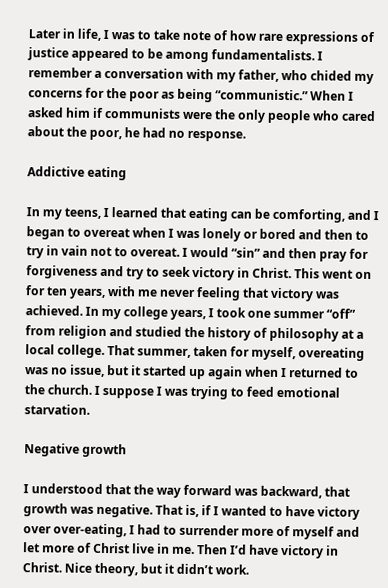Later in life, I was to take note of how rare expressions of justice appeared to be among fundamentalists. I remember a conversation with my father, who chided my concerns for the poor as being “communistic.” When I asked him if communists were the only people who cared about the poor, he had no response.

Addictive eating

In my teens, I learned that eating can be comforting, and I began to overeat when I was lonely or bored and then to try in vain not to overeat. I would “sin” and then pray for forgiveness and try to seek victory in Christ. This went on for ten years, with me never feeling that victory was achieved. In my college years, I took one summer “off” from religion and studied the history of philosophy at a local college. That summer, taken for myself, overeating was no issue, but it started up again when I returned to the church. I suppose I was trying to feed emotional starvation.

Negative growth

I understood that the way forward was backward, that growth was negative. That is, if I wanted to have victory over over-eating, I had to surrender more of myself and let more of Christ live in me. Then I’d have victory in Christ. Nice theory, but it didn’t work.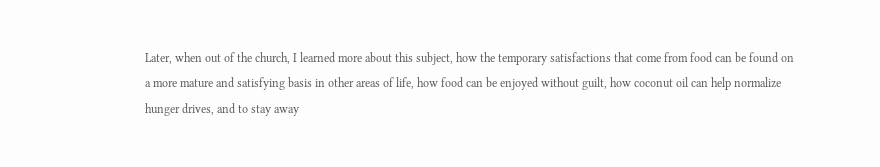Later, when out of the church, I learned more about this subject, how the temporary satisfactions that come from food can be found on a more mature and satisfying basis in other areas of life, how food can be enjoyed without guilt, how coconut oil can help normalize hunger drives, and to stay away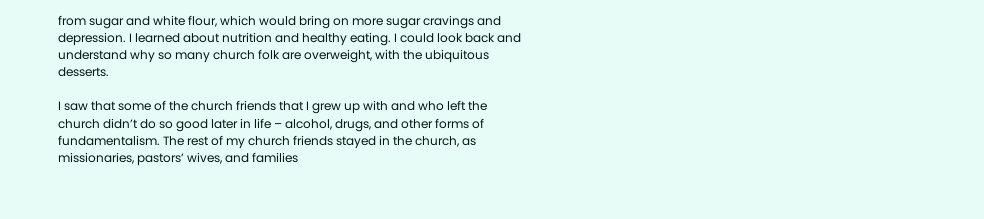from sugar and white flour, which would bring on more sugar cravings and depression. I learned about nutrition and healthy eating. I could look back and understand why so many church folk are overweight, with the ubiquitous desserts.

I saw that some of the church friends that I grew up with and who left the church didn’t do so good later in life – alcohol, drugs, and other forms of fundamentalism. The rest of my church friends stayed in the church, as missionaries, pastors’ wives, and families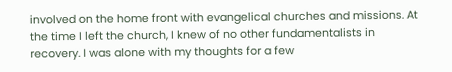involved on the home front with evangelical churches and missions. At the time I left the church, I knew of no other fundamentalists in recovery. I was alone with my thoughts for a few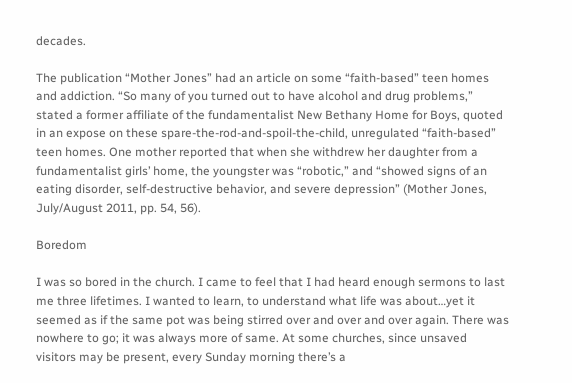decades.

The publication “Mother Jones” had an article on some “faith-based” teen homes and addiction. “So many of you turned out to have alcohol and drug problems,” stated a former affiliate of the fundamentalist New Bethany Home for Boys, quoted in an expose on these spare-the-rod-and-spoil-the-child, unregulated “faith-based” teen homes. One mother reported that when she withdrew her daughter from a fundamentalist girls’ home, the youngster was “robotic,” and “showed signs of an eating disorder, self-destructive behavior, and severe depression” (Mother Jones, July/August 2011, pp. 54, 56).

Boredom

I was so bored in the church. I came to feel that I had heard enough sermons to last me three lifetimes. I wanted to learn, to understand what life was about…yet it seemed as if the same pot was being stirred over and over and over again. There was nowhere to go; it was always more of same. At some churches, since unsaved visitors may be present, every Sunday morning there’s a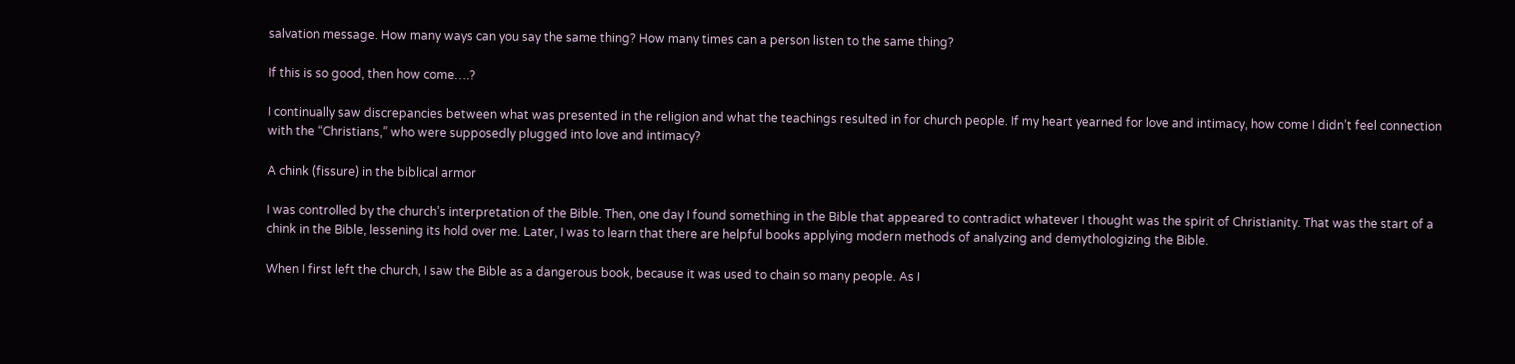salvation message. How many ways can you say the same thing? How many times can a person listen to the same thing?

If this is so good, then how come….?

I continually saw discrepancies between what was presented in the religion and what the teachings resulted in for church people. If my heart yearned for love and intimacy, how come I didn’t feel connection with the “Christians,” who were supposedly plugged into love and intimacy?

A chink (fissure) in the biblical armor

I was controlled by the church’s interpretation of the Bible. Then, one day I found something in the Bible that appeared to contradict whatever I thought was the spirit of Christianity. That was the start of a chink in the Bible, lessening its hold over me. Later, I was to learn that there are helpful books applying modern methods of analyzing and demythologizing the Bible.

When I first left the church, I saw the Bible as a dangerous book, because it was used to chain so many people. As I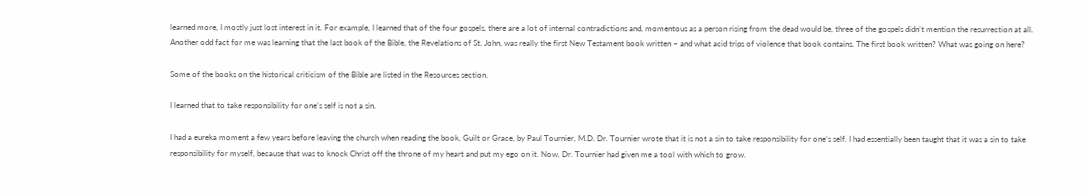learned more, I mostly just lost interest in it. For example, I learned that of the four gospels, there are a lot of internal contradictions and, momentous as a person rising from the dead would be, three of the gospels didn’t mention the resurrection at all. Another odd fact for me was learning that the last book of the Bible, the Revelations of St. John, was really the first New Testament book written – and what acid trips of violence that book contains. The first book written? What was going on here?

Some of the books on the historical criticism of the Bible are listed in the Resources section.

I learned that to take responsibility for one’s self is not a sin.

I had a eureka moment a few years before leaving the church when reading the book, Guilt or Grace, by Paul Tournier, M.D. Dr. Tournier wrote that it is not a sin to take responsibility for one’s self. I had essentially been taught that it was a sin to take responsibility for myself, because that was to knock Christ off the throne of my heart and put my ego on it. Now, Dr. Tournier had given me a tool with which to grow.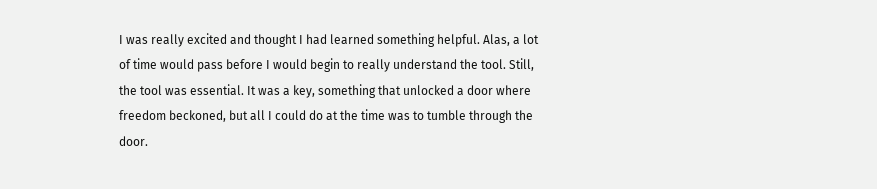I was really excited and thought I had learned something helpful. Alas, a lot of time would pass before I would begin to really understand the tool. Still, the tool was essential. It was a key, something that unlocked a door where freedom beckoned, but all I could do at the time was to tumble through the door.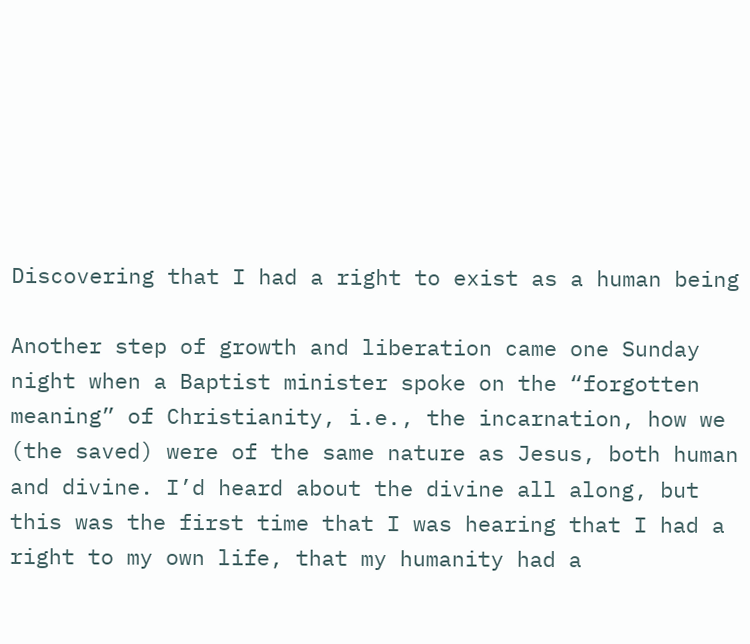Discovering that I had a right to exist as a human being

Another step of growth and liberation came one Sunday night when a Baptist minister spoke on the “forgotten meaning” of Christianity, i.e., the incarnation, how we (the saved) were of the same nature as Jesus, both human and divine. I’d heard about the divine all along, but this was the first time that I was hearing that I had a right to my own life, that my humanity had a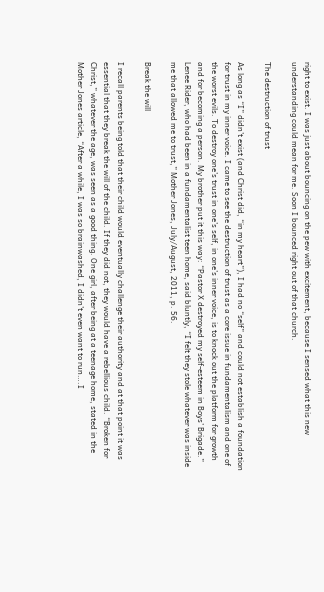right to exist. I was just about bouncing on the pew with excitement, because I sensed what this new understanding could mean for me. Soon I bounced right out of that church.

The destruction of trust

As long as “I” didn’t exist (and Christ did, “in my heart”), I had no “self” and could not establish a foundation for trust in my inner voice. I came to see the destruction of trust as a core issue in fundamentalism and one of the worst evils. To destroy one’s trust in one’s self, in one’s inner voice, is to knock out the platform for growth and for becoming a person. My brother put it this way: “Pastor X destroyed my self-esteem in Boys’ Brigade.” Lenee Rider, who had been in a fundamentalist teen home, said bluntly, “I felt they stole whatever was inside me that allowed me to trust,” Mother Jones, July/August, 2011, p. 56.

Break the will

I recall parents being told that their child would eventually challenge their authority and at that point it was essential that they break the will of the child. If they did not, they would have a rebellious child. “Broken for Christ,” whatever the age, was seen as a good thing. One girl, after being at a teenage home, stated in the Mother Jones article, “After a while, I was so brainwashed, I didn’t even want to run….I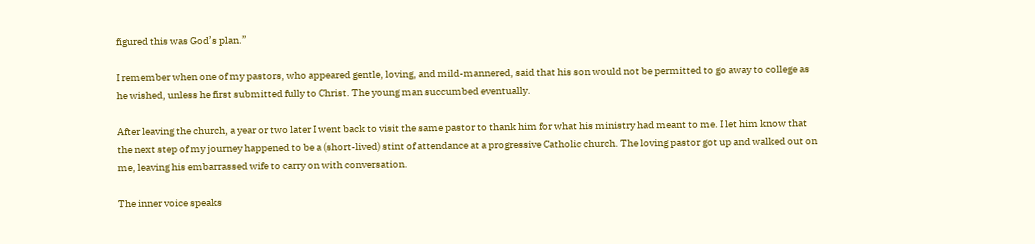figured this was God’s plan.”

I remember when one of my pastors, who appeared gentle, loving, and mild-mannered, said that his son would not be permitted to go away to college as he wished, unless he first submitted fully to Christ. The young man succumbed eventually.

After leaving the church, a year or two later I went back to visit the same pastor to thank him for what his ministry had meant to me. I let him know that the next step of my journey happened to be a (short-lived) stint of attendance at a progressive Catholic church. The loving pastor got up and walked out on me, leaving his embarrassed wife to carry on with conversation.

The inner voice speaks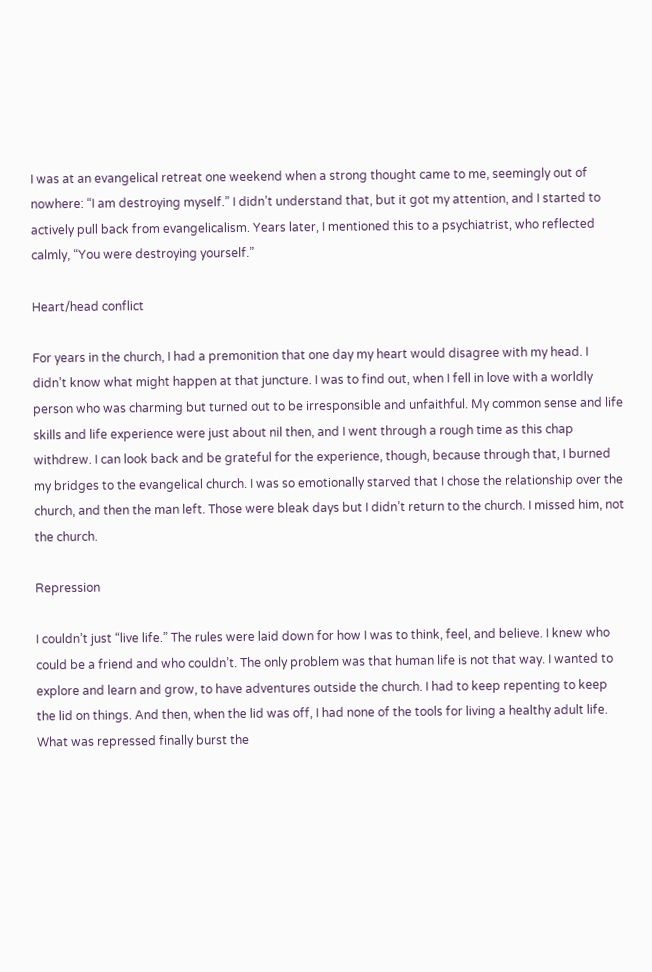I was at an evangelical retreat one weekend when a strong thought came to me, seemingly out of nowhere: “I am destroying myself.” I didn’t understand that, but it got my attention, and I started to actively pull back from evangelicalism. Years later, I mentioned this to a psychiatrist, who reflected calmly, “You were destroying yourself.”

Heart/head conflict

For years in the church, I had a premonition that one day my heart would disagree with my head. I didn’t know what might happen at that juncture. I was to find out, when I fell in love with a worldly person who was charming but turned out to be irresponsible and unfaithful. My common sense and life skills and life experience were just about nil then, and I went through a rough time as this chap withdrew. I can look back and be grateful for the experience, though, because through that, I burned my bridges to the evangelical church. I was so emotionally starved that I chose the relationship over the church, and then the man left. Those were bleak days but I didn’t return to the church. I missed him, not the church.

Repression

I couldn’t just “live life.” The rules were laid down for how I was to think, feel, and believe. I knew who could be a friend and who couldn’t. The only problem was that human life is not that way. I wanted to explore and learn and grow, to have adventures outside the church. I had to keep repenting to keep the lid on things. And then, when the lid was off, I had none of the tools for living a healthy adult life. What was repressed finally burst the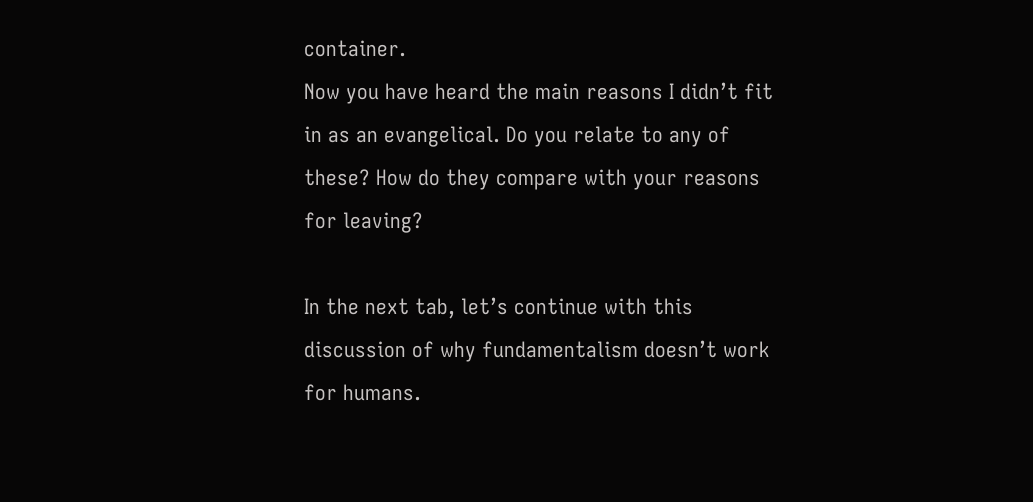container.
Now you have heard the main reasons I didn’t fit in as an evangelical. Do you relate to any of these? How do they compare with your reasons for leaving?

In the next tab, let’s continue with this discussion of why fundamentalism doesn’t work for humans.